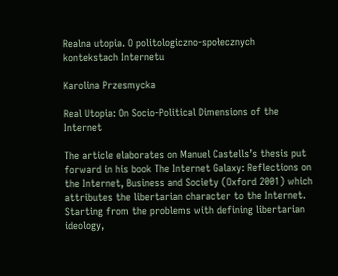Realna utopia. O politologiczno-społecznych kontekstach Internetu

Karolina Przesmycka

Real Utopia: On Socio-Political Dimensions of the Internet

The article elaborates on Manuel Castells’s thesis put forward in his book The Internet Galaxy: Reflections on the Internet, Business and Society (Oxford 2001) which attributes the libertarian character to the Internet. Starting from the problems with defining libertarian ideology,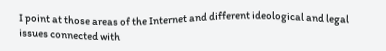I point at those areas of the Internet and different ideological and legal issues connected with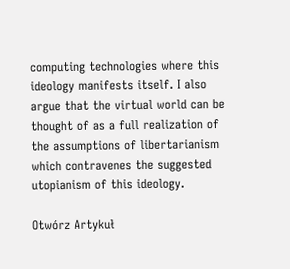computing technologies where this ideology manifests itself. I also argue that the virtual world can be thought of as a full realization of the assumptions of libertarianism which contravenes the suggested utopianism of this ideology.

Otwórz Artykuł